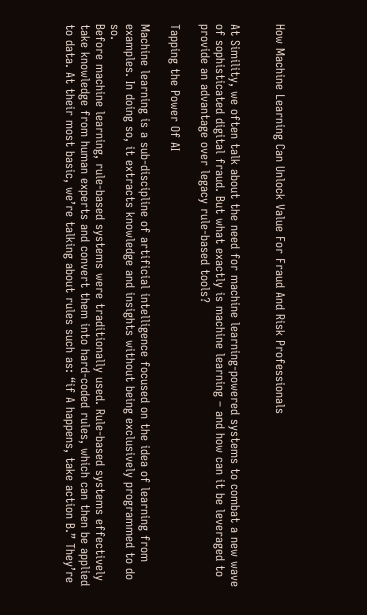How Machine Learning Can Unlock Value For Fraud And Risk Professionals


At Simility, we often talk about the need for machine learning-powered systems to combat a new wave of sophisticated digital fraud. But what exactly is machine learning – and how can it be leveraged to provide an advantage over legacy rule-based tools?

Tapping the Power Of AI

Machine learning is a sub-discipline of artificial intelligence focused on the idea of learning from examples. In doing so, it extracts knowledge and insights without being exclusively programmed to do so.
Before machine learning, rule-based systems were traditionally used. Rule-based systems effectively take knowledge from human experts and convert them into hard-coded rules, which can then be applied to data. At their most basic, we’re talking about rules such as: “if A happens, take action B.” They’re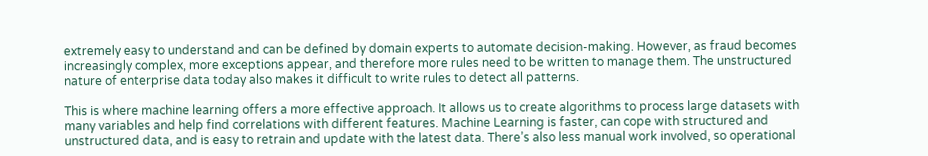extremely easy to understand and can be defined by domain experts to automate decision-making. However, as fraud becomes increasingly complex, more exceptions appear, and therefore more rules need to be written to manage them. The unstructured nature of enterprise data today also makes it difficult to write rules to detect all patterns.

This is where machine learning offers a more effective approach. It allows us to create algorithms to process large datasets with many variables and help find correlations with different features. Machine Learning is faster, can cope with structured and unstructured data, and is easy to retrain and update with the latest data. There’s also less manual work involved, so operational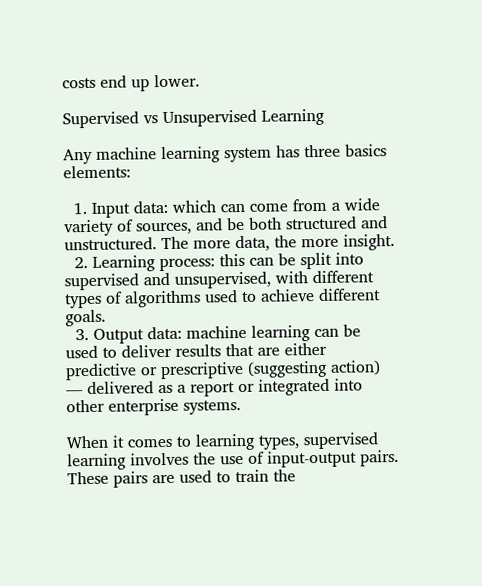costs end up lower.

Supervised vs Unsupervised Learning

Any machine learning system has three basics elements:

  1. Input data: which can come from a wide variety of sources, and be both structured and unstructured. The more data, the more insight.
  2. Learning process: this can be split into supervised and unsupervised, with different types of algorithms used to achieve different goals.
  3. Output data: machine learning can be used to deliver results that are either predictive or prescriptive (suggesting action) — delivered as a report or integrated into other enterprise systems.

When it comes to learning types, supervised learning involves the use of input-output pairs. These pairs are used to train the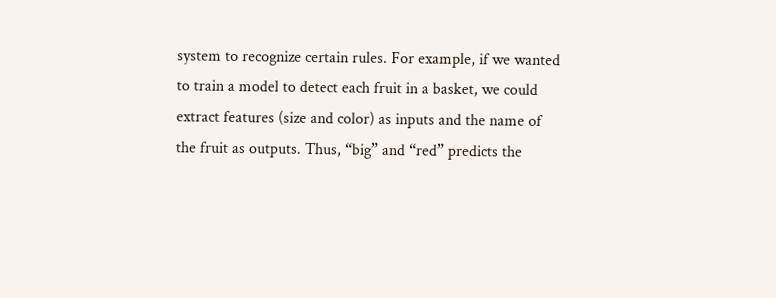system to recognize certain rules. For example, if we wanted to train a model to detect each fruit in a basket, we could extract features (size and color) as inputs and the name of the fruit as outputs. Thus, “big” and “red” predicts the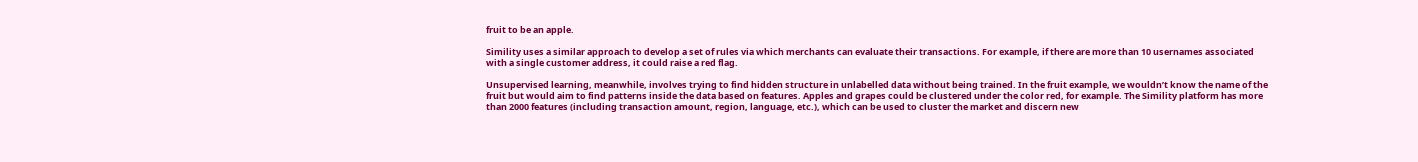fruit to be an apple.

Simility uses a similar approach to develop a set of rules via which merchants can evaluate their transactions. For example, if there are more than 10 usernames associated with a single customer address, it could raise a red flag.

Unsupervised learning, meanwhile, involves trying to find hidden structure in unlabelled data without being trained. In the fruit example, we wouldn’t know the name of the fruit but would aim to find patterns inside the data based on features. Apples and grapes could be clustered under the color red, for example. The Simility platform has more than 2000 features (including transaction amount, region, language, etc.), which can be used to cluster the market and discern new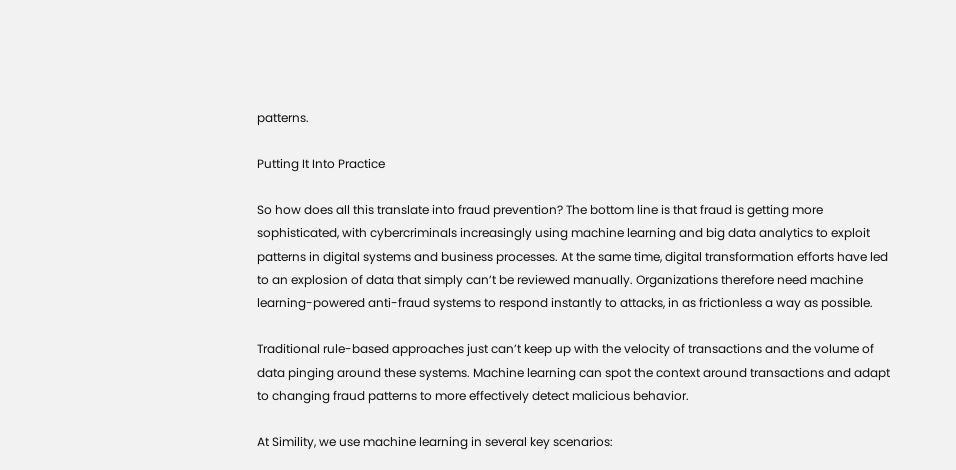patterns.

Putting It Into Practice

So how does all this translate into fraud prevention? The bottom line is that fraud is getting more sophisticated, with cybercriminals increasingly using machine learning and big data analytics to exploit patterns in digital systems and business processes. At the same time, digital transformation efforts have led to an explosion of data that simply can’t be reviewed manually. Organizations therefore need machine learning-powered anti-fraud systems to respond instantly to attacks, in as frictionless a way as possible.

Traditional rule-based approaches just can’t keep up with the velocity of transactions and the volume of data pinging around these systems. Machine learning can spot the context around transactions and adapt to changing fraud patterns to more effectively detect malicious behavior.

At Simility, we use machine learning in several key scenarios: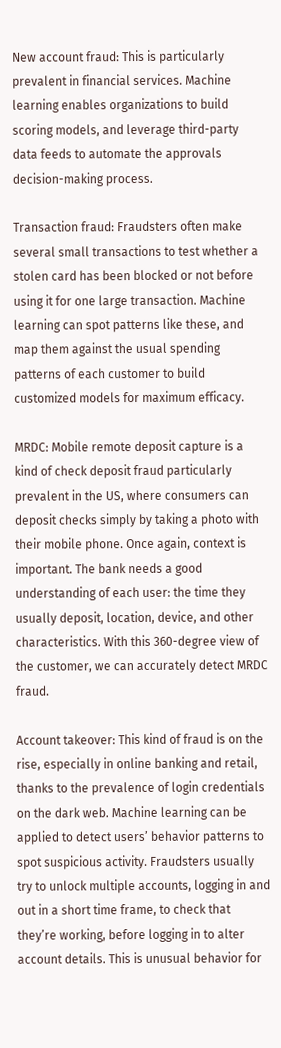New account fraud: This is particularly prevalent in financial services. Machine learning enables organizations to build scoring models, and leverage third-party data feeds to automate the approvals decision-making process.

Transaction fraud: Fraudsters often make several small transactions to test whether a stolen card has been blocked or not before using it for one large transaction. Machine learning can spot patterns like these, and map them against the usual spending patterns of each customer to build customized models for maximum efficacy.

MRDC: Mobile remote deposit capture is a kind of check deposit fraud particularly prevalent in the US, where consumers can deposit checks simply by taking a photo with their mobile phone. Once again, context is important. The bank needs a good understanding of each user: the time they usually deposit, location, device, and other characteristics. With this 360-degree view of the customer, we can accurately detect MRDC fraud.

Account takeover: This kind of fraud is on the rise, especially in online banking and retail, thanks to the prevalence of login credentials on the dark web. Machine learning can be applied to detect users’ behavior patterns to spot suspicious activity. Fraudsters usually try to unlock multiple accounts, logging in and out in a short time frame, to check that they’re working, before logging in to alter account details. This is unusual behavior for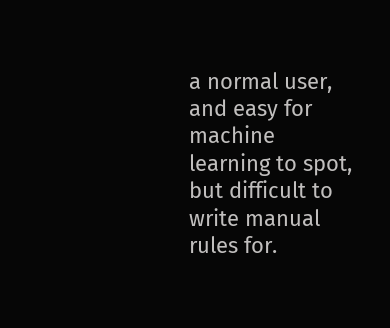a normal user, and easy for machine learning to spot, but difficult to write manual rules for.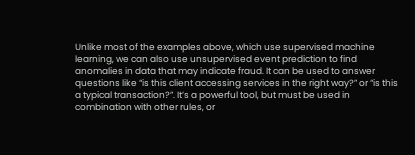Unlike most of the examples above, which use supervised machine learning, we can also use unsupervised event prediction to find anomalies in data that may indicate fraud. It can be used to answer questions like “is this client accessing services in the right way?” or “is this a typical transaction?”. It’s a powerful tool, but must be used in combination with other rules, or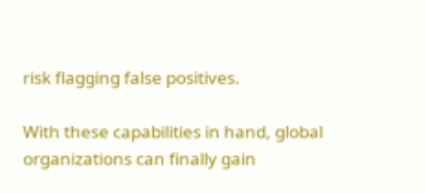risk flagging false positives.

With these capabilities in hand, global organizations can finally gain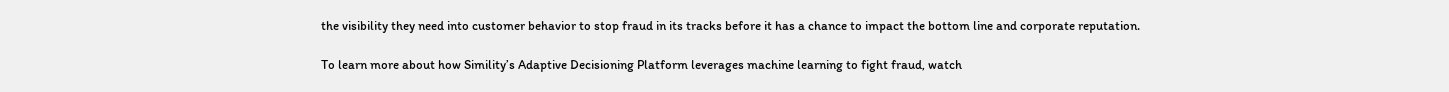the visibility they need into customer behavior to stop fraud in its tracks before it has a chance to impact the bottom line and corporate reputation.

To learn more about how Simility’s Adaptive Decisioning Platform leverages machine learning to fight fraud, watch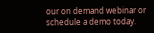our on demand webinar or schedule a demo today.